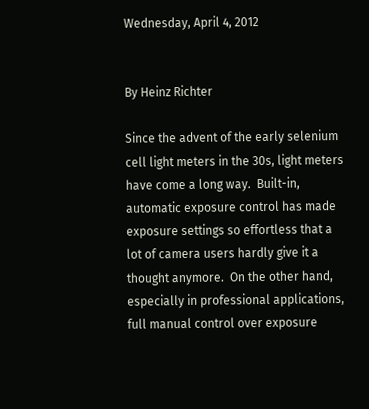Wednesday, April 4, 2012


By Heinz Richter

Since the advent of the early selenium cell light meters in the 30s, light meters have come a long way.  Built-in, automatic exposure control has made exposure settings so effortless that a lot of camera users hardly give it a thought anymore.  On the other hand, especially in professional applications, full manual control over exposure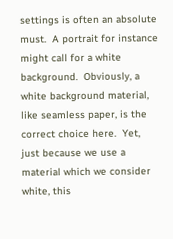settings is often an absolute must.  A portrait for instance might call for a white background.  Obviously, a white background material, like seamless paper, is the correct choice here.  Yet, just because we use a material which we consider white, this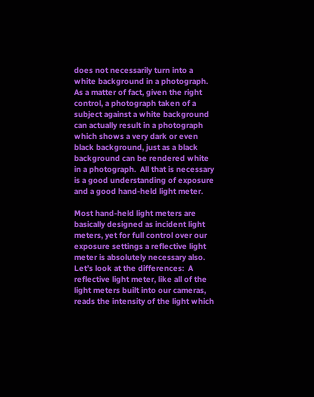does not necessarily turn into a white background in a photograph.  As a matter of fact, given the right control, a photograph taken of a subject against a white background can actually result in a photograph which shows a very dark or even black background, just as a black background can be rendered white in a photograph.  All that is necessary is a good understanding of exposure and a good hand-held light meter.

Most hand-held light meters are basically designed as incident light meters, yet for full control over our exposure settings a reflective light meter is absolutely necessary also.  Let’s look at the differences:  A reflective light meter, like all of the light meters built into our cameras, reads the intensity of the light which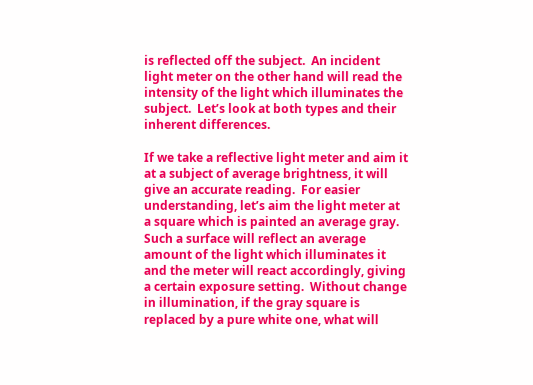is reflected off the subject.  An incident light meter on the other hand will read the intensity of the light which illuminates the subject.  Let’s look at both types and their inherent differences.

If we take a reflective light meter and aim it at a subject of average brightness, it will give an accurate reading.  For easier understanding, let’s aim the light meter at a square which is painted an average gray.  Such a surface will reflect an average amount of the light which illuminates it and the meter will react accordingly, giving a certain exposure setting.  Without change in illumination, if the gray square is replaced by a pure white one, what will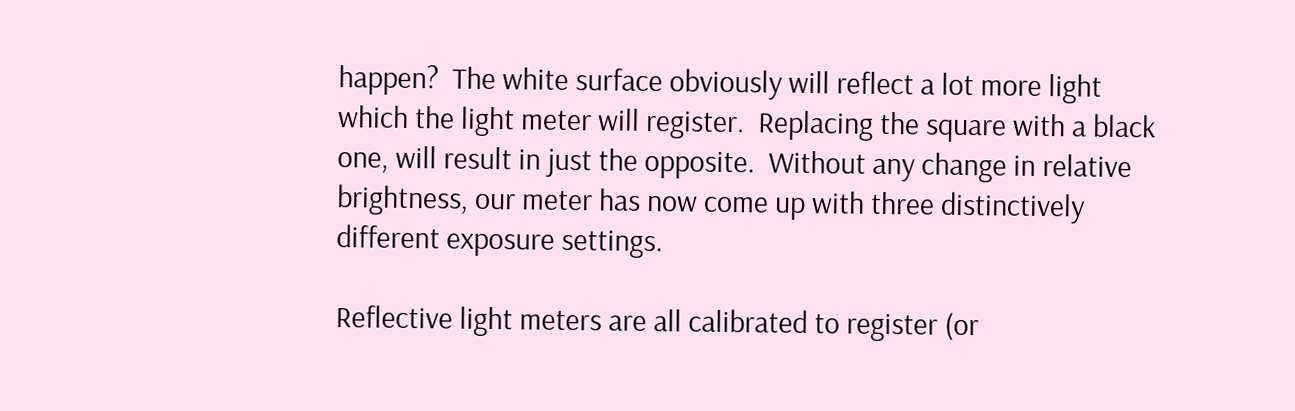happen?  The white surface obviously will reflect a lot more light which the light meter will register.  Replacing the square with a black one, will result in just the opposite.  Without any change in relative brightness, our meter has now come up with three distinctively different exposure settings.

Reflective light meters are all calibrated to register (or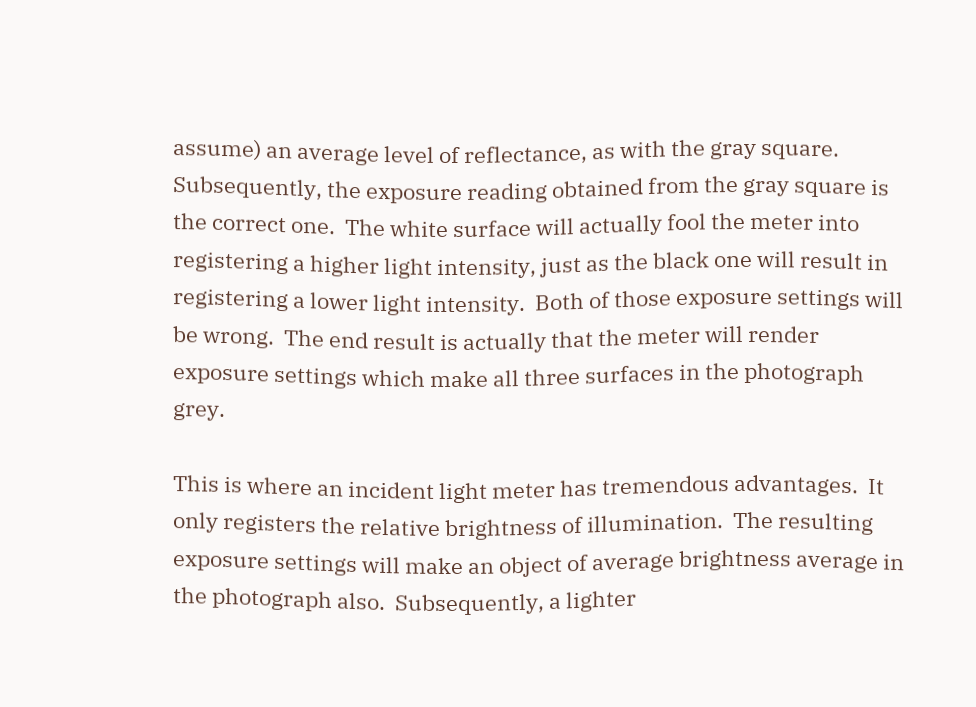assume) an average level of reflectance, as with the gray square.  Subsequently, the exposure reading obtained from the gray square is the correct one.  The white surface will actually fool the meter into registering a higher light intensity, just as the black one will result in registering a lower light intensity.  Both of those exposure settings will be wrong.  The end result is actually that the meter will render exposure settings which make all three surfaces in the photograph grey.

This is where an incident light meter has tremendous advantages.  It only registers the relative brightness of illumination.  The resulting exposure settings will make an object of average brightness average in the photograph also.  Subsequently, a lighter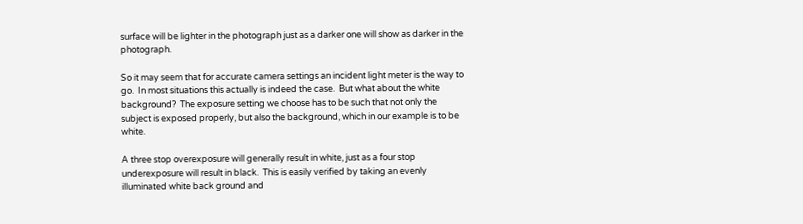surface will be lighter in the photograph just as a darker one will show as darker in the photograph.

So it may seem that for accurate camera settings an incident light meter is the way to go.  In most situations this actually is indeed the case.  But what about the white background?  The exposure setting we choose has to be such that not only the subject is exposed properly, but also the background, which in our example is to be white.

A three stop overexposure will generally result in white, just as a four stop underexposure will result in black.  This is easily verified by taking an evenly illuminated white back ground and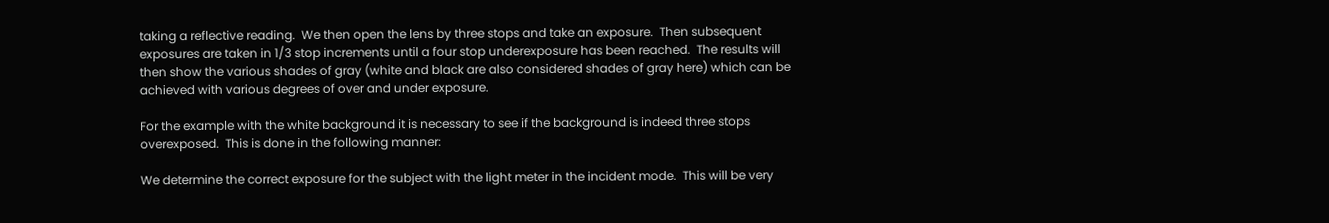taking a reflective reading.  We then open the lens by three stops and take an exposure.  Then subsequent exposures are taken in 1/3 stop increments until a four stop underexposure has been reached.  The results will then show the various shades of gray (white and black are also considered shades of gray here) which can be achieved with various degrees of over and under exposure.

For the example with the white background it is necessary to see if the background is indeed three stops overexposed.  This is done in the following manner:

We determine the correct exposure for the subject with the light meter in the incident mode.  This will be very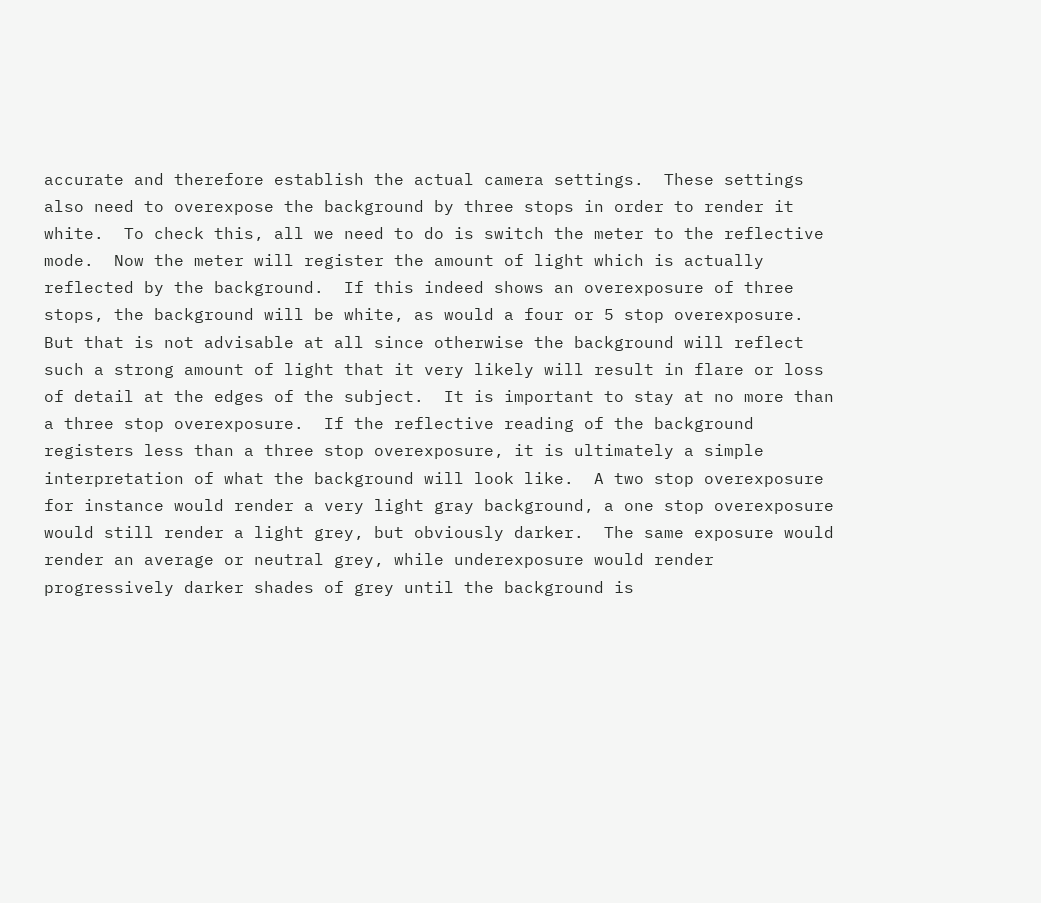accurate and therefore establish the actual camera settings.  These settings also need to overexpose the background by three stops in order to render it white.  To check this, all we need to do is switch the meter to the reflective mode.  Now the meter will register the amount of light which is actually reflected by the background.  If this indeed shows an overexposure of three stops, the background will be white, as would a four or 5 stop overexposure.  But that is not advisable at all since otherwise the background will reflect such a strong amount of light that it very likely will result in flare or loss of detail at the edges of the subject.  It is important to stay at no more than a three stop overexposure.  If the reflective reading of the background registers less than a three stop overexposure, it is ultimately a simple interpretation of what the background will look like.  A two stop overexposure for instance would render a very light gray background, a one stop overexposure would still render a light grey, but obviously darker.  The same exposure would render an average or neutral grey, while underexposure would render progressively darker shades of grey until the background is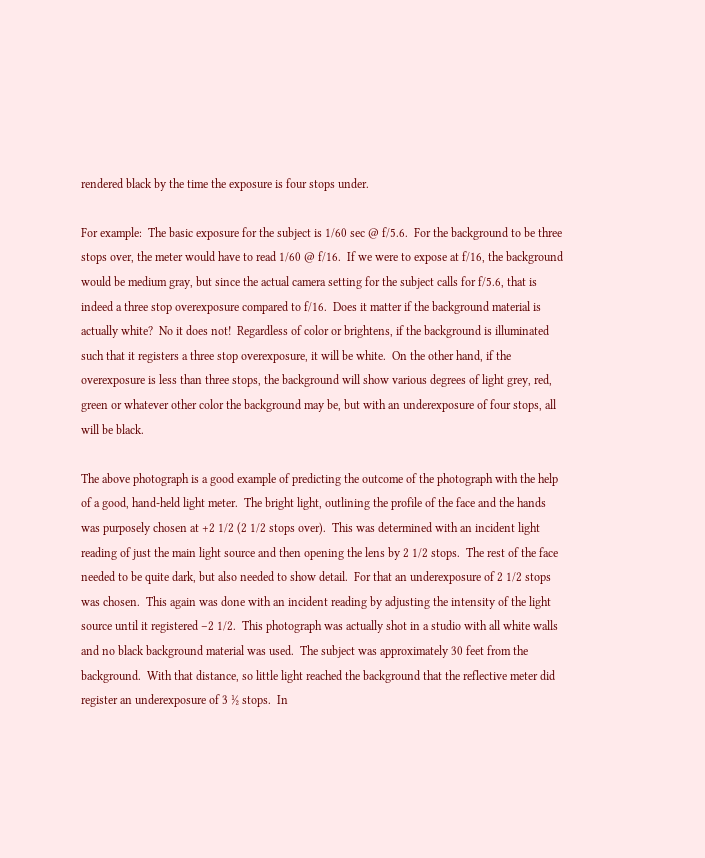rendered black by the time the exposure is four stops under.

For example:  The basic exposure for the subject is 1/60 sec @ f/5.6.  For the background to be three stops over, the meter would have to read 1/60 @ f/16.  If we were to expose at f/16, the background would be medium gray, but since the actual camera setting for the subject calls for f/5.6, that is indeed a three stop overexposure compared to f/16.  Does it matter if the background material is actually white?  No it does not!  Regardless of color or brightens, if the background is illuminated such that it registers a three stop overexposure, it will be white.  On the other hand, if the overexposure is less than three stops, the background will show various degrees of light grey, red, green or whatever other color the background may be, but with an underexposure of four stops, all will be black.

The above photograph is a good example of predicting the outcome of the photograph with the help of a good, hand-held light meter.  The bright light, outlining the profile of the face and the hands was purposely chosen at +2 1/2 (2 1/2 stops over).  This was determined with an incident light reading of just the main light source and then opening the lens by 2 1/2 stops.  The rest of the face  needed to be quite dark, but also needed to show detail.  For that an underexposure of 2 1/2 stops was chosen.  This again was done with an incident reading by adjusting the intensity of the light source until it registered –2 1/2.  This photograph was actually shot in a studio with all white walls and no black background material was used.  The subject was approximately 30 feet from the background.  With that distance, so little light reached the background that the reflective meter did register an underexposure of 3 ½ stops.  In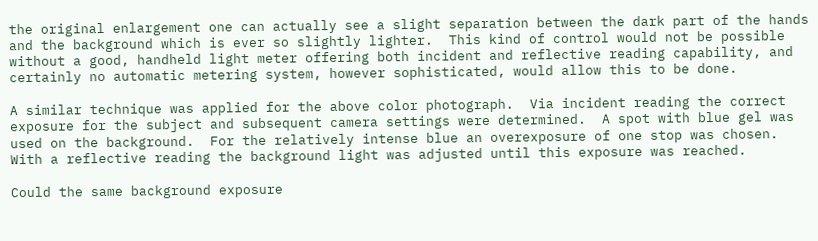the original enlargement one can actually see a slight separation between the dark part of the hands and the background which is ever so slightly lighter.  This kind of control would not be possible without a good, handheld light meter offering both incident and reflective reading capability, and certainly no automatic metering system, however sophisticated, would allow this to be done.

A similar technique was applied for the above color photograph.  Via incident reading the correct exposure for the subject and subsequent camera settings were determined.  A spot with blue gel was used on the background.  For the relatively intense blue an overexposure of one stop was chosen.  With a reflective reading the background light was adjusted until this exposure was reached.

Could the same background exposure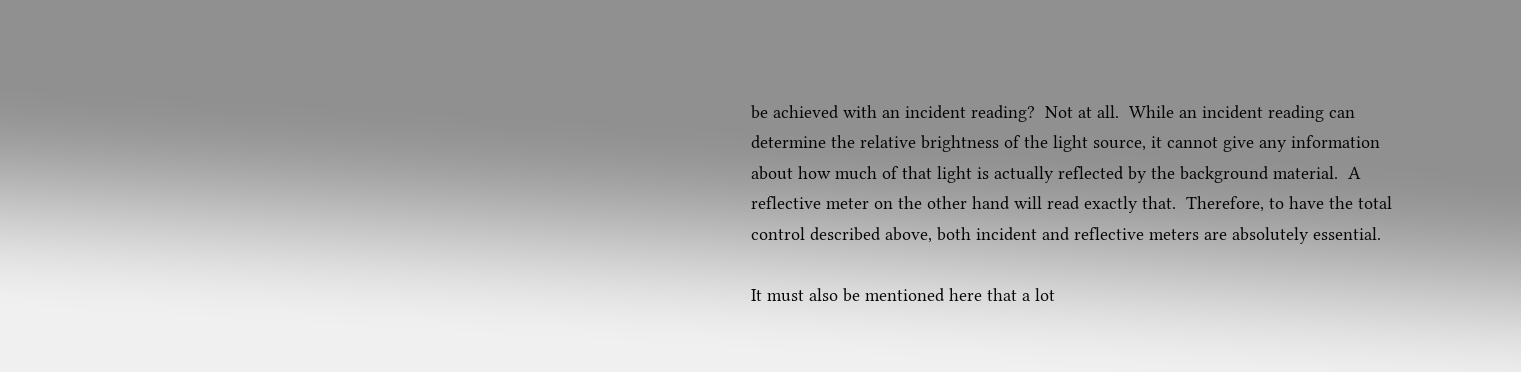be achieved with an incident reading?  Not at all.  While an incident reading can determine the relative brightness of the light source, it cannot give any information about how much of that light is actually reflected by the background material.  A reflective meter on the other hand will read exactly that.  Therefore, to have the total control described above, both incident and reflective meters are absolutely essential.

It must also be mentioned here that a lot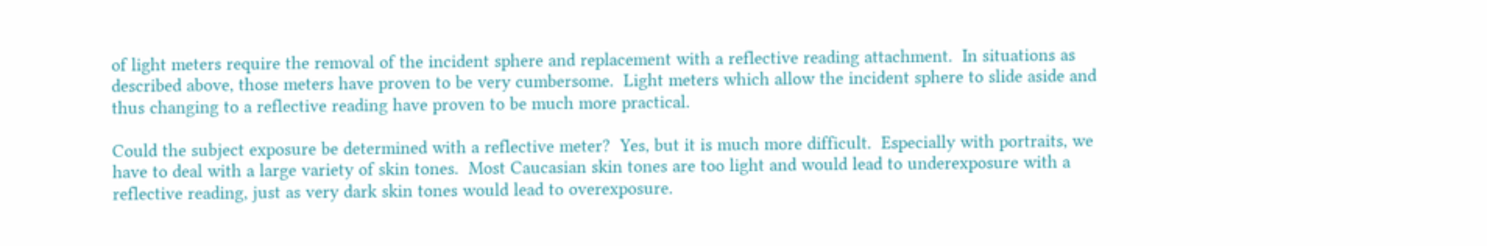of light meters require the removal of the incident sphere and replacement with a reflective reading attachment.  In situations as described above, those meters have proven to be very cumbersome.  Light meters which allow the incident sphere to slide aside and thus changing to a reflective reading have proven to be much more practical.

Could the subject exposure be determined with a reflective meter?  Yes, but it is much more difficult.  Especially with portraits, we have to deal with a large variety of skin tones.  Most Caucasian skin tones are too light and would lead to underexposure with a reflective reading, just as very dark skin tones would lead to overexposure.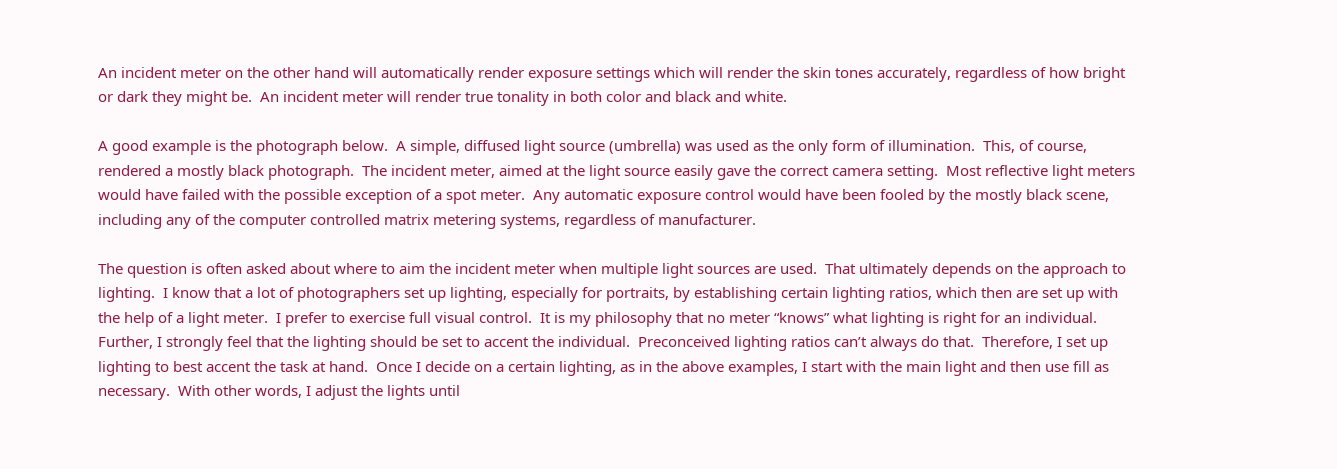An incident meter on the other hand will automatically render exposure settings which will render the skin tones accurately, regardless of how bright or dark they might be.  An incident meter will render true tonality in both color and black and white.

A good example is the photograph below.  A simple, diffused light source (umbrella) was used as the only form of illumination.  This, of course, rendered a mostly black photograph.  The incident meter, aimed at the light source easily gave the correct camera setting.  Most reflective light meters would have failed with the possible exception of a spot meter.  Any automatic exposure control would have been fooled by the mostly black scene, including any of the computer controlled matrix metering systems, regardless of manufacturer.

The question is often asked about where to aim the incident meter when multiple light sources are used.  That ultimately depends on the approach to lighting.  I know that a lot of photographers set up lighting, especially for portraits, by establishing certain lighting ratios, which then are set up with the help of a light meter.  I prefer to exercise full visual control.  It is my philosophy that no meter “knows” what lighting is right for an individual.  Further, I strongly feel that the lighting should be set to accent the individual.  Preconceived lighting ratios can’t always do that.  Therefore, I set up lighting to best accent the task at hand.  Once I decide on a certain lighting, as in the above examples, I start with the main light and then use fill as necessary.  With other words, I adjust the lights until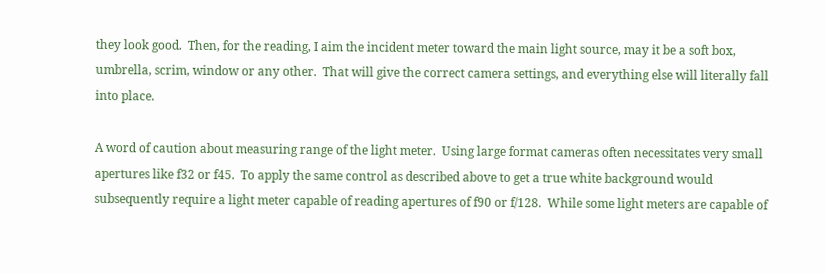they look good.  Then, for the reading, I aim the incident meter toward the main light source, may it be a soft box, umbrella, scrim, window or any other.  That will give the correct camera settings, and everything else will literally fall into place.

A word of caution about measuring range of the light meter.  Using large format cameras often necessitates very small apertures like f32 or f45.  To apply the same control as described above to get a true white background would subsequently require a light meter capable of reading apertures of f90 or f/128.  While some light meters are capable of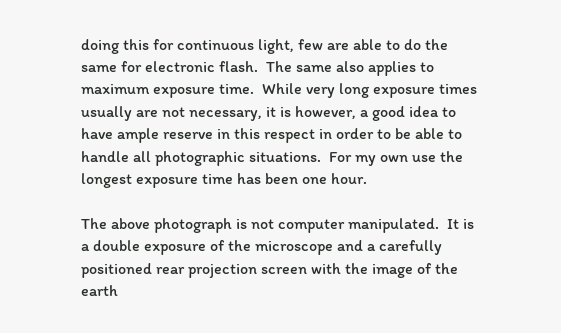doing this for continuous light, few are able to do the same for electronic flash.  The same also applies to maximum exposure time.  While very long exposure times usually are not necessary, it is however, a good idea to have ample reserve in this respect in order to be able to handle all photographic situations.  For my own use the longest exposure time has been one hour.

The above photograph is not computer manipulated.  It is a double exposure of the microscope and a carefully positioned rear projection screen with the image of the earth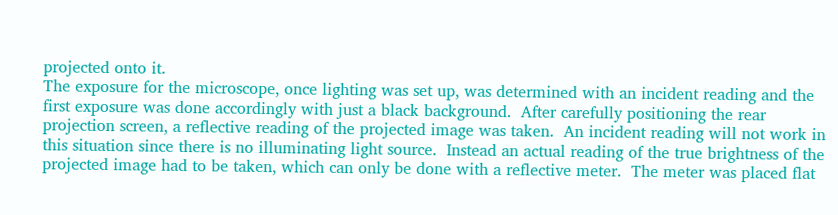projected onto it.
The exposure for the microscope, once lighting was set up, was determined with an incident reading and the first exposure was done accordingly with just a black background.  After carefully positioning the rear projection screen, a reflective reading of the projected image was taken.  An incident reading will not work in this situation since there is no illuminating light source.  Instead an actual reading of the true brightness of the projected image had to be taken, which can only be done with a reflective meter.  The meter was placed flat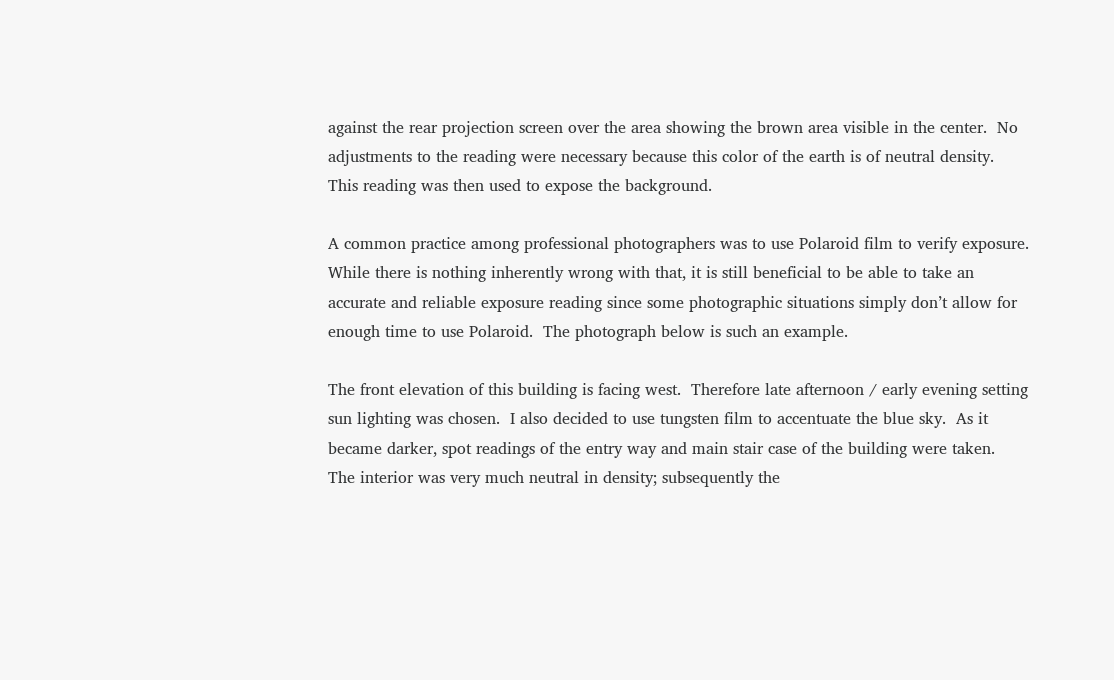against the rear projection screen over the area showing the brown area visible in the center.  No adjustments to the reading were necessary because this color of the earth is of neutral density.  This reading was then used to expose the background.

A common practice among professional photographers was to use Polaroid film to verify exposure.  While there is nothing inherently wrong with that, it is still beneficial to be able to take an accurate and reliable exposure reading since some photographic situations simply don’t allow for enough time to use Polaroid.  The photograph below is such an example.

The front elevation of this building is facing west.  Therefore late afternoon / early evening setting sun lighting was chosen.  I also decided to use tungsten film to accentuate the blue sky.  As it became darker, spot readings of the entry way and main stair case of the building were taken.  The interior was very much neutral in density; subsequently the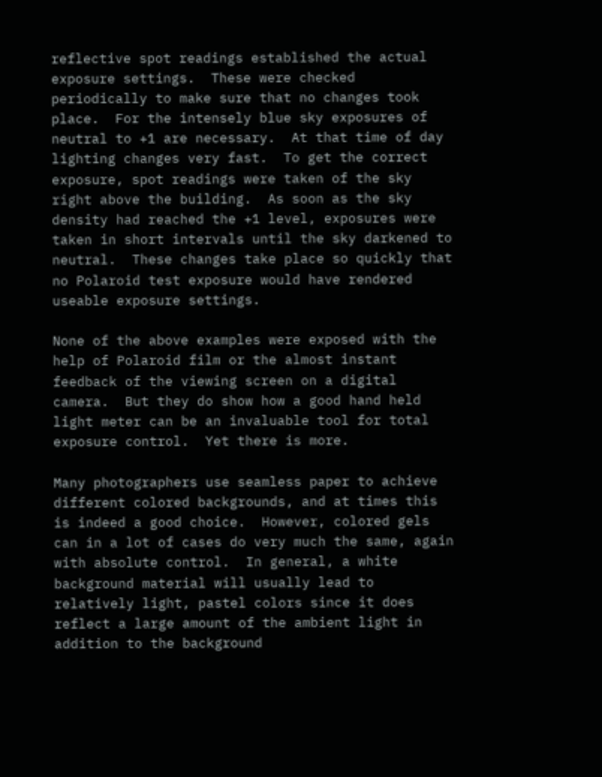reflective spot readings established the actual exposure settings.  These were checked periodically to make sure that no changes took place.  For the intensely blue sky exposures of neutral to +1 are necessary.  At that time of day lighting changes very fast.  To get the correct exposure, spot readings were taken of the sky right above the building.  As soon as the sky density had reached the +1 level, exposures were taken in short intervals until the sky darkened to neutral.  These changes take place so quickly that no Polaroid test exposure would have rendered useable exposure settings.

None of the above examples were exposed with the help of Polaroid film or the almost instant feedback of the viewing screen on a digital camera.  But they do show how a good hand held light meter can be an invaluable tool for total exposure control.  Yet there is more.

Many photographers use seamless paper to achieve different colored backgrounds, and at times this is indeed a good choice.  However, colored gels can in a lot of cases do very much the same, again with absolute control.  In general, a white background material will usually lead to relatively light, pastel colors since it does reflect a large amount of the ambient light in addition to the background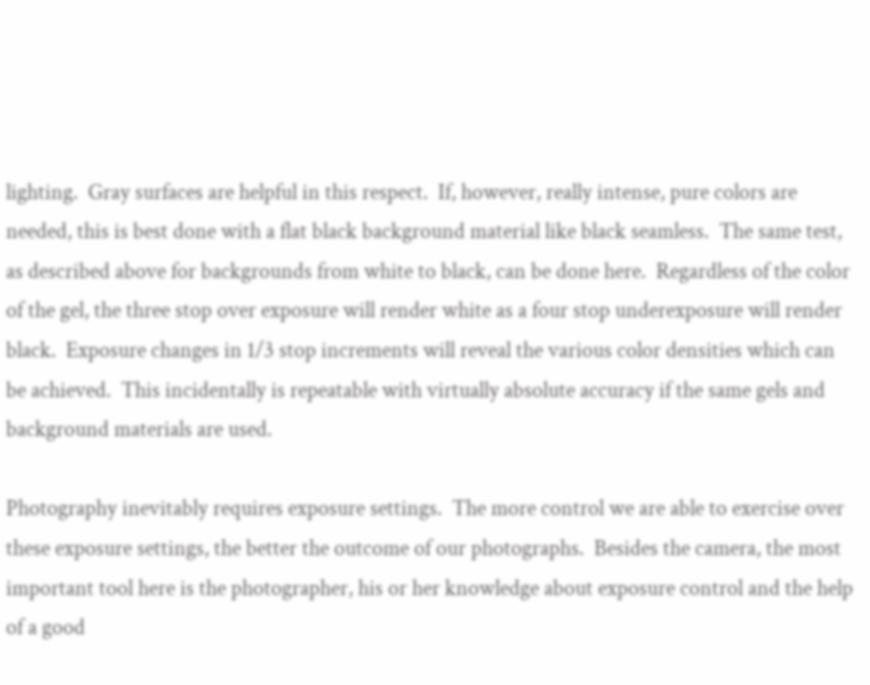lighting.  Gray surfaces are helpful in this respect.  If, however, really intense, pure colors are needed, this is best done with a flat black background material like black seamless.  The same test, as described above for backgrounds from white to black, can be done here.  Regardless of the color of the gel, the three stop over exposure will render white as a four stop underexposure will render black.  Exposure changes in 1/3 stop increments will reveal the various color densities which can be achieved.  This incidentally is repeatable with virtually absolute accuracy if the same gels and background materials are used.

Photography inevitably requires exposure settings.  The more control we are able to exercise over these exposure settings, the better the outcome of our photographs.  Besides the camera, the most important tool here is the photographer, his or her knowledge about exposure control and the help of a good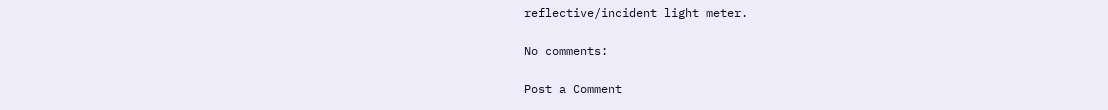reflective/incident light meter.

No comments:

Post a Comment